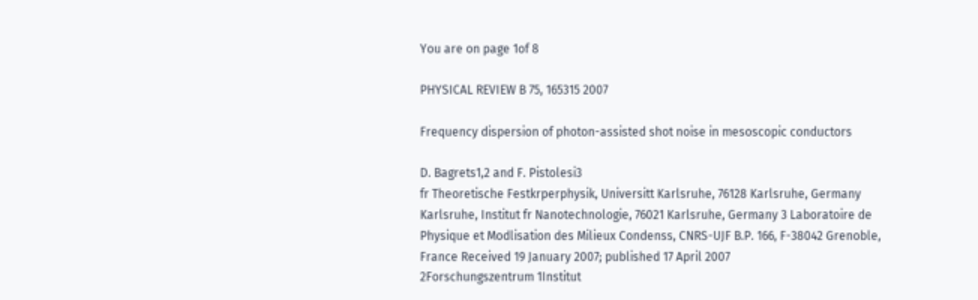You are on page 1of 8

PHYSICAL REVIEW B 75, 165315 2007

Frequency dispersion of photon-assisted shot noise in mesoscopic conductors

D. Bagrets1,2 and F. Pistolesi3
fr Theoretische Festkrperphysik, Universitt Karlsruhe, 76128 Karlsruhe, Germany Karlsruhe, Institut fr Nanotechnologie, 76021 Karlsruhe, Germany 3 Laboratoire de Physique et Modlisation des Milieux Condenss, CNRS-UJF B.P. 166, F-38042 Grenoble, France Received 19 January 2007; published 17 April 2007
2Forschungszentrum 1Institut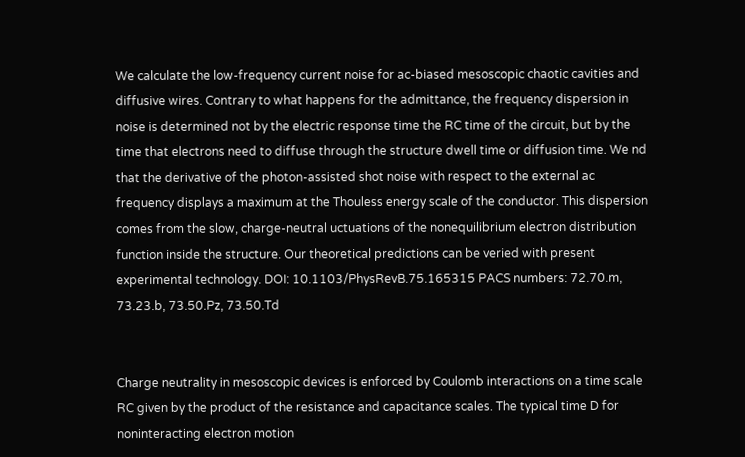We calculate the low-frequency current noise for ac-biased mesoscopic chaotic cavities and diffusive wires. Contrary to what happens for the admittance, the frequency dispersion in noise is determined not by the electric response time the RC time of the circuit, but by the time that electrons need to diffuse through the structure dwell time or diffusion time. We nd that the derivative of the photon-assisted shot noise with respect to the external ac frequency displays a maximum at the Thouless energy scale of the conductor. This dispersion comes from the slow, charge-neutral uctuations of the nonequilibrium electron distribution function inside the structure. Our theoretical predictions can be veried with present experimental technology. DOI: 10.1103/PhysRevB.75.165315 PACS numbers: 72.70.m, 73.23.b, 73.50.Pz, 73.50.Td


Charge neutrality in mesoscopic devices is enforced by Coulomb interactions on a time scale RC given by the product of the resistance and capacitance scales. The typical time D for noninteracting electron motion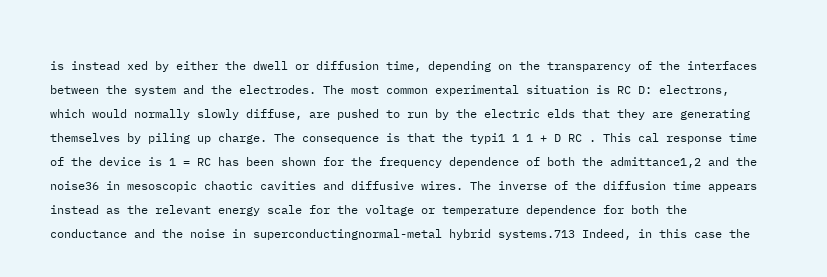is instead xed by either the dwell or diffusion time, depending on the transparency of the interfaces between the system and the electrodes. The most common experimental situation is RC D: electrons, which would normally slowly diffuse, are pushed to run by the electric elds that they are generating themselves by piling up charge. The consequence is that the typi1 1 1 + D RC . This cal response time of the device is 1 = RC has been shown for the frequency dependence of both the admittance1,2 and the noise36 in mesoscopic chaotic cavities and diffusive wires. The inverse of the diffusion time appears instead as the relevant energy scale for the voltage or temperature dependence for both the conductance and the noise in superconductingnormal-metal hybrid systems.713 Indeed, in this case the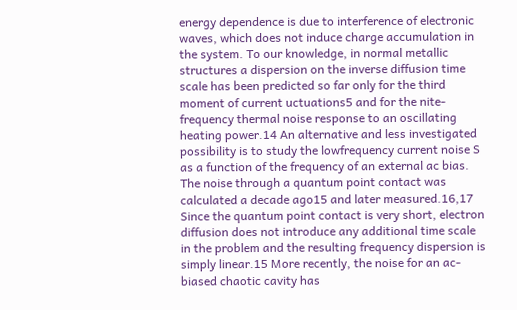energy dependence is due to interference of electronic waves, which does not induce charge accumulation in the system. To our knowledge, in normal metallic structures a dispersion on the inverse diffusion time scale has been predicted so far only for the third moment of current uctuations5 and for the nite-frequency thermal noise response to an oscillating heating power.14 An alternative and less investigated possibility is to study the lowfrequency current noise S as a function of the frequency of an external ac bias. The noise through a quantum point contact was calculated a decade ago15 and later measured.16,17 Since the quantum point contact is very short, electron diffusion does not introduce any additional time scale in the problem and the resulting frequency dispersion is simply linear.15 More recently, the noise for an ac-biased chaotic cavity has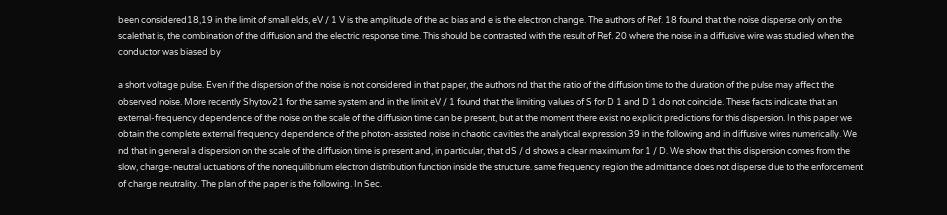been considered18,19 in the limit of small elds, eV / 1 V is the amplitude of the ac bias and e is the electron change. The authors of Ref. 18 found that the noise disperse only on the scalethat is, the combination of the diffusion and the electric response time. This should be contrasted with the result of Ref. 20 where the noise in a diffusive wire was studied when the conductor was biased by

a short voltage pulse. Even if the dispersion of the noise is not considered in that paper, the authors nd that the ratio of the diffusion time to the duration of the pulse may affect the observed noise. More recently Shytov21 for the same system and in the limit eV / 1 found that the limiting values of S for D 1 and D 1 do not coincide. These facts indicate that an external-frequency dependence of the noise on the scale of the diffusion time can be present, but at the moment there exist no explicit predictions for this dispersion. In this paper we obtain the complete external frequency dependence of the photon-assisted noise in chaotic cavities the analytical expression 39 in the following and in diffusive wires numerically. We nd that in general a dispersion on the scale of the diffusion time is present and, in particular, that dS / d shows a clear maximum for 1 / D. We show that this dispersion comes from the slow, charge-neutral uctuations of the nonequilibrium electron distribution function inside the structure. same frequency region the admittance does not disperse due to the enforcement of charge neutrality. The plan of the paper is the following. In Sec.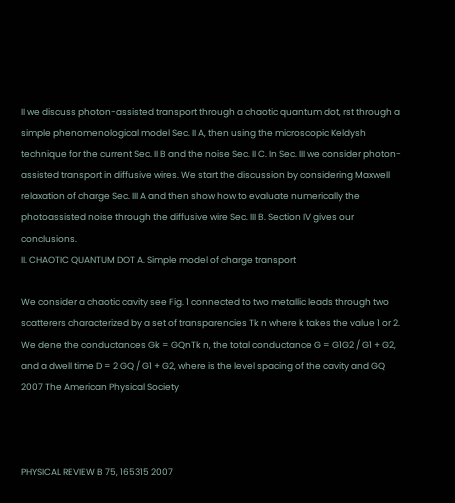II we discuss photon-assisted transport through a chaotic quantum dot, rst through a simple phenomenological model Sec. II A, then using the microscopic Keldysh technique for the current Sec. II B and the noise Sec. II C. In Sec. III we consider photon-assisted transport in diffusive wires. We start the discussion by considering Maxwell relaxation of charge Sec. III A and then show how to evaluate numerically the photoassisted noise through the diffusive wire Sec. III B. Section IV gives our conclusions.
II. CHAOTIC QUANTUM DOT A. Simple model of charge transport

We consider a chaotic cavity see Fig. 1 connected to two metallic leads through two scatterers characterized by a set of transparencies Tk n where k takes the value 1 or 2. We dene the conductances Gk = GQnTk n, the total conductance G = G1G2 / G1 + G2, and a dwell time D = 2 GQ / G1 + G2, where is the level spacing of the cavity and GQ
2007 The American Physical Society



PHYSICAL REVIEW B 75, 165315 2007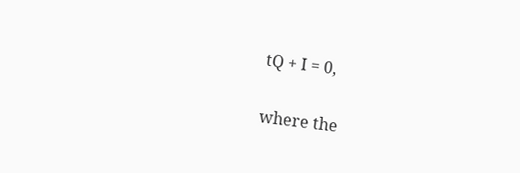tQ + I = 0,

where the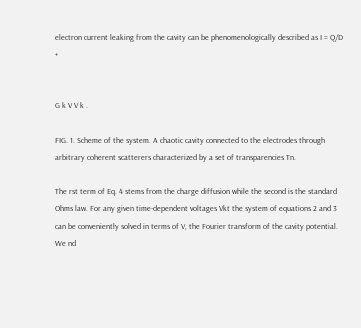electron current leaking from the cavity can be phenomenologically described as I = Q/D +


G k V V k .

FIG. 1. Scheme of the system. A chaotic cavity connected to the electrodes through arbitrary coherent scatterers characterized by a set of transparencies Tn.

The rst term of Eq. 4 stems from the charge diffusion while the second is the standard Ohms law. For any given time-dependent voltages Vkt the system of equations 2 and 3 can be conveniently solved in terms of V, the Fourier transform of the cavity potential. We nd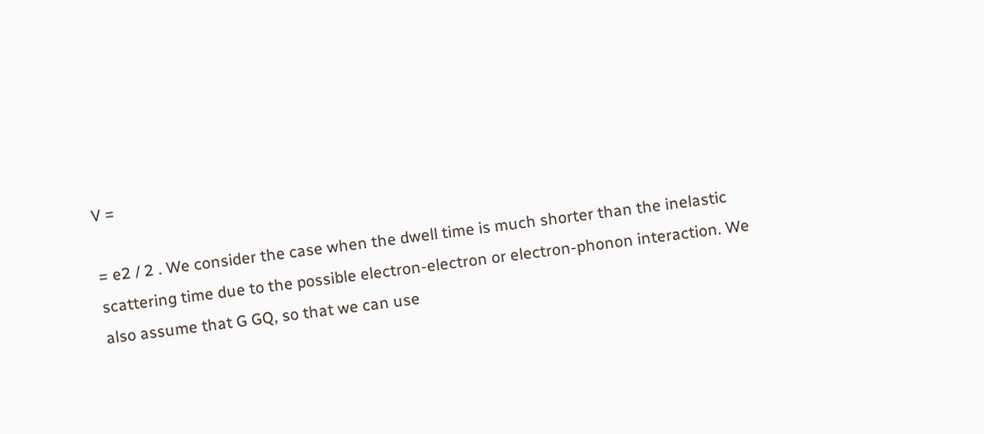V =

= e2 / 2 . We consider the case when the dwell time is much shorter than the inelastic scattering time due to the possible electron-electron or electron-phonon interaction. We also assume that G GQ, so that we can use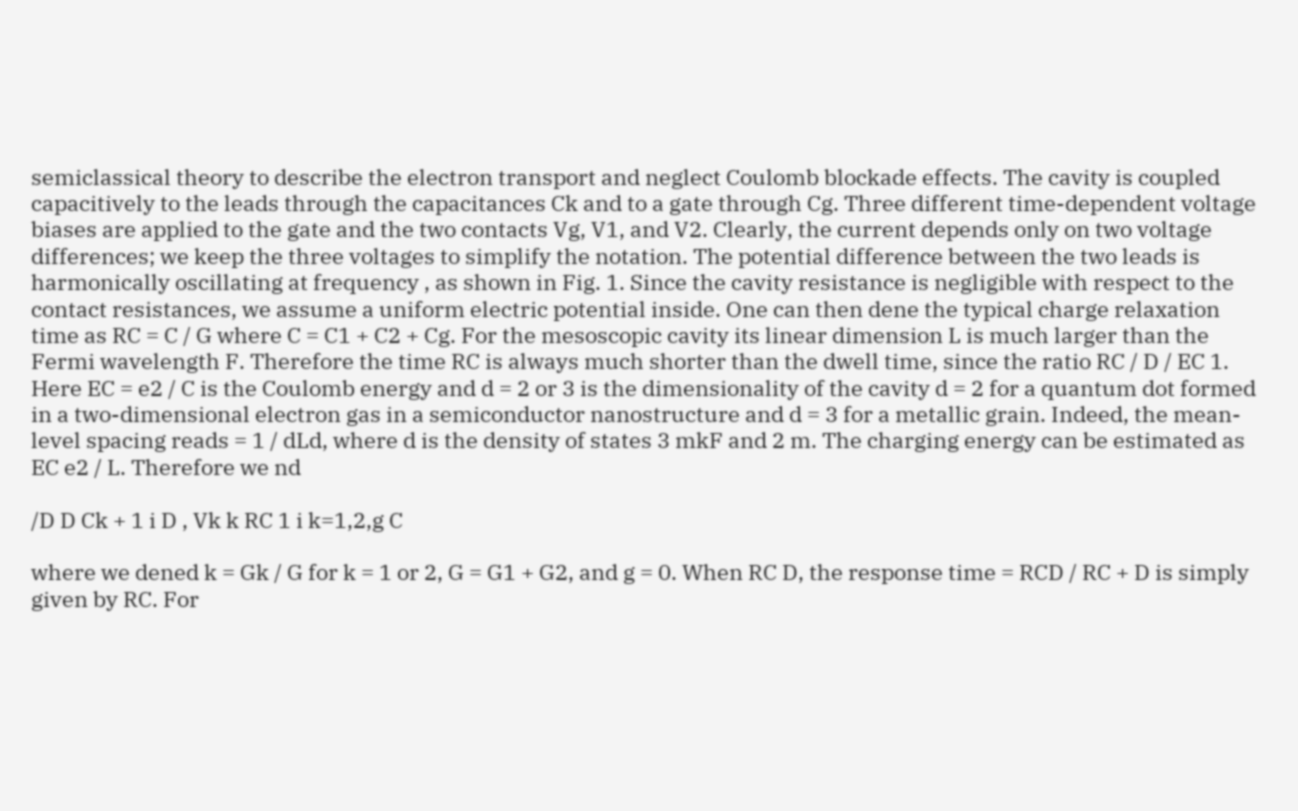semiclassical theory to describe the electron transport and neglect Coulomb blockade effects. The cavity is coupled capacitively to the leads through the capacitances Ck and to a gate through Cg. Three different time-dependent voltage biases are applied to the gate and the two contacts Vg, V1, and V2. Clearly, the current depends only on two voltage differences; we keep the three voltages to simplify the notation. The potential difference between the two leads is harmonically oscillating at frequency , as shown in Fig. 1. Since the cavity resistance is negligible with respect to the contact resistances, we assume a uniform electric potential inside. One can then dene the typical charge relaxation time as RC = C / G where C = C1 + C2 + Cg. For the mesoscopic cavity its linear dimension L is much larger than the Fermi wavelength F. Therefore the time RC is always much shorter than the dwell time, since the ratio RC / D / EC 1. Here EC = e2 / C is the Coulomb energy and d = 2 or 3 is the dimensionality of the cavity d = 2 for a quantum dot formed in a two-dimensional electron gas in a semiconductor nanostructure and d = 3 for a metallic grain. Indeed, the mean-level spacing reads = 1 / dLd, where d is the density of states 3 mkF and 2 m. The charging energy can be estimated as EC e2 / L. Therefore we nd

/D D Ck + 1 i D , Vk k RC 1 i k=1,2,g C

where we dened k = Gk / G for k = 1 or 2, G = G1 + G2, and g = 0. When RC D, the response time = RCD / RC + D is simply given by RC. For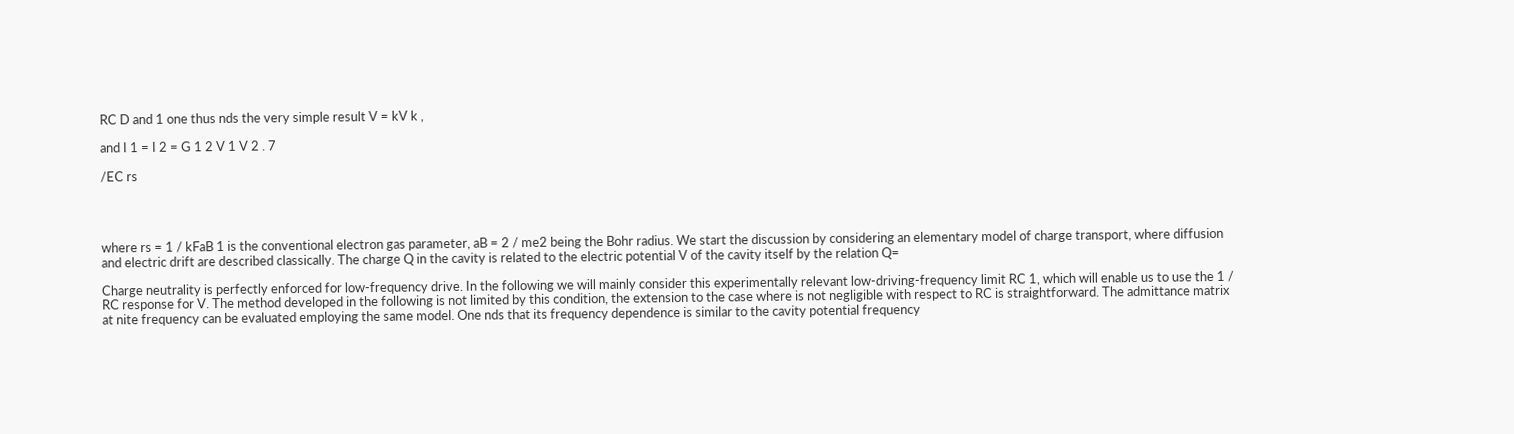RC D and 1 one thus nds the very simple result V = kV k ,

and I 1 = I 2 = G 1 2 V 1 V 2 . 7

/EC rs




where rs = 1 / kFaB 1 is the conventional electron gas parameter, aB = 2 / me2 being the Bohr radius. We start the discussion by considering an elementary model of charge transport, where diffusion and electric drift are described classically. The charge Q in the cavity is related to the electric potential V of the cavity itself by the relation Q=

Charge neutrality is perfectly enforced for low-frequency drive. In the following we will mainly consider this experimentally relevant low-driving-frequency limit RC 1, which will enable us to use the 1 / RC response for V. The method developed in the following is not limited by this condition, the extension to the case where is not negligible with respect to RC is straightforward. The admittance matrix at nite frequency can be evaluated employing the same model. One nds that its frequency dependence is similar to the cavity potential frequency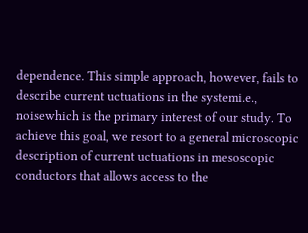dependence. This simple approach, however, fails to describe current uctuations in the systemi.e., noisewhich is the primary interest of our study. To achieve this goal, we resort to a general microscopic description of current uctuations in mesoscopic conductors that allows access to the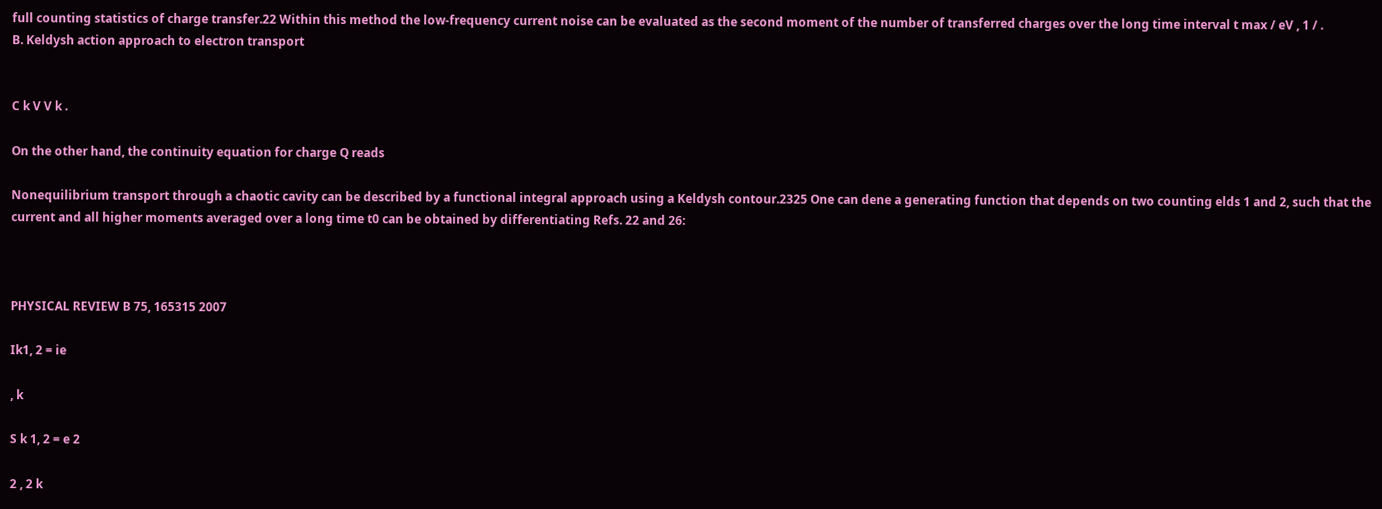full counting statistics of charge transfer.22 Within this method the low-frequency current noise can be evaluated as the second moment of the number of transferred charges over the long time interval t max / eV , 1 / .
B. Keldysh action approach to electron transport


C k V V k .

On the other hand, the continuity equation for charge Q reads

Nonequilibrium transport through a chaotic cavity can be described by a functional integral approach using a Keldysh contour.2325 One can dene a generating function that depends on two counting elds 1 and 2, such that the current and all higher moments averaged over a long time t0 can be obtained by differentiating Refs. 22 and 26:



PHYSICAL REVIEW B 75, 165315 2007

Ik1, 2 = ie

, k

S k 1, 2 = e 2

2 , 2 k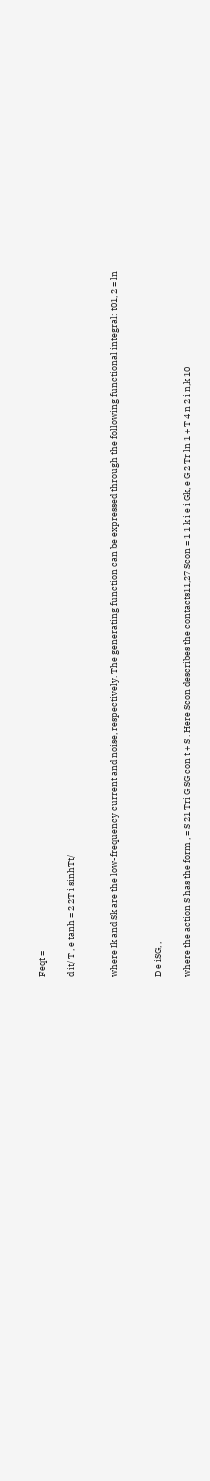Feqt =

d it/ T , e tanh = 2 2T i sinhTt/


where Ik and Sk are the low-frequency current and noise, respectively. The generating function can be expressed through the following functional integral: t01, 2 = ln


D e iSG, ,

where the action S has the form , = S 21 Tri G SG con t + S . Here Scon describes the contacts11,27 Scon = 1 1 k i e i Gk, e G 2 Tr ln 1 + T 4 n 2 i n,k 10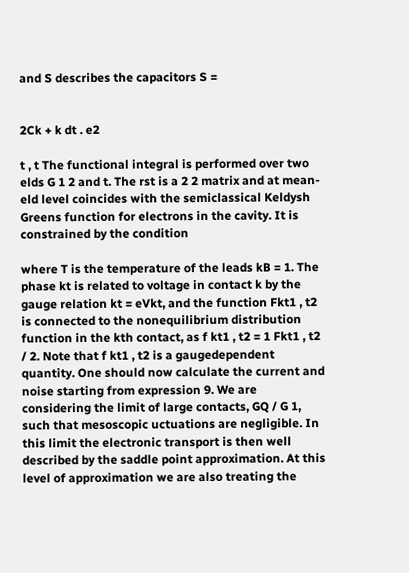and S describes the capacitors S =


2Ck + k dt . e2

t , t The functional integral is performed over two elds G 1 2 and t. The rst is a 2 2 matrix and at mean-eld level coincides with the semiclassical Keldysh Greens function for electrons in the cavity. It is constrained by the condition

where T is the temperature of the leads kB = 1. The phase kt is related to voltage in contact k by the gauge relation kt = eVkt, and the function Fkt1 , t2 is connected to the nonequilibrium distribution function in the kth contact, as f kt1 , t2 = 1 Fkt1 , t2 / 2. Note that f kt1 , t2 is a gaugedependent quantity. One should now calculate the current and noise starting from expression 9. We are considering the limit of large contacts, GQ / G 1, such that mesoscopic uctuations are negligible. In this limit the electronic transport is then well described by the saddle point approximation. At this level of approximation we are also treating the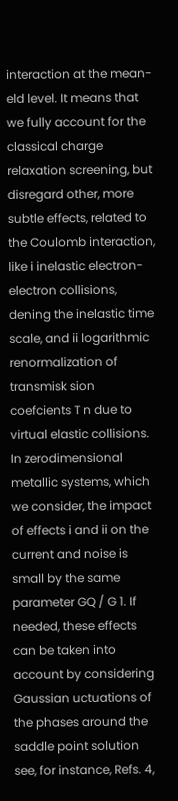interaction at the mean-eld level. It means that we fully account for the classical charge relaxation screening, but disregard other, more subtle effects, related to the Coulomb interaction, like i inelastic electron-electron collisions, dening the inelastic time scale, and ii logarithmic renormalization of transmisk sion coefcients T n due to virtual elastic collisions. In zerodimensional metallic systems, which we consider, the impact of effects i and ii on the current and noise is small by the same parameter GQ / G 1. If needed, these effects can be taken into account by considering Gaussian uctuations of the phases around the saddle point solution see, for instance, Refs. 4,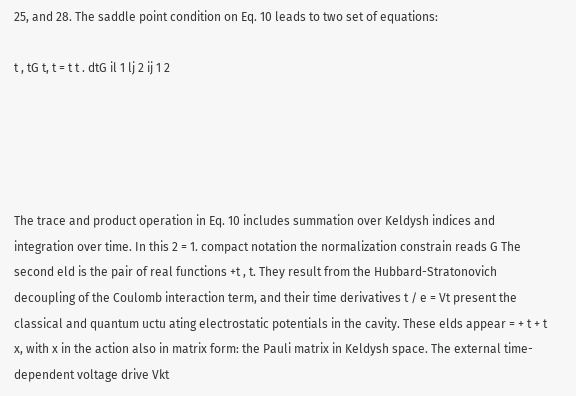25, and 28. The saddle point condition on Eq. 10 leads to two set of equations:

t , tG t, t = t t . dtG il 1 lj 2 ij 1 2





The trace and product operation in Eq. 10 includes summation over Keldysh indices and integration over time. In this 2 = 1. compact notation the normalization constrain reads G The second eld is the pair of real functions +t , t. They result from the Hubbard-Stratonovich decoupling of the Coulomb interaction term, and their time derivatives t / e = Vt present the classical and quantum uctu ating electrostatic potentials in the cavity. These elds appear = + t + t x, with x in the action also in matrix form: the Pauli matrix in Keldysh space. The external time-dependent voltage drive Vkt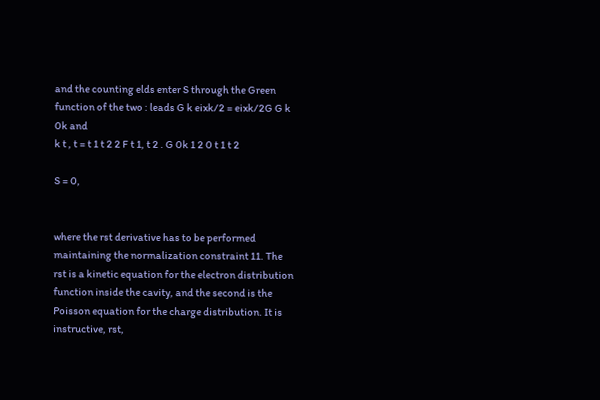and the counting elds enter S through the Green function of the two : leads G k eixk/2 = eixk/2G G k 0k and
k t , t = t 1 t 2 2 F t 1, t 2 . G 0k 1 2 0 t 1 t 2

S = 0,


where the rst derivative has to be performed maintaining the normalization constraint 11. The rst is a kinetic equation for the electron distribution function inside the cavity, and the second is the Poisson equation for the charge distribution. It is instructive, rst,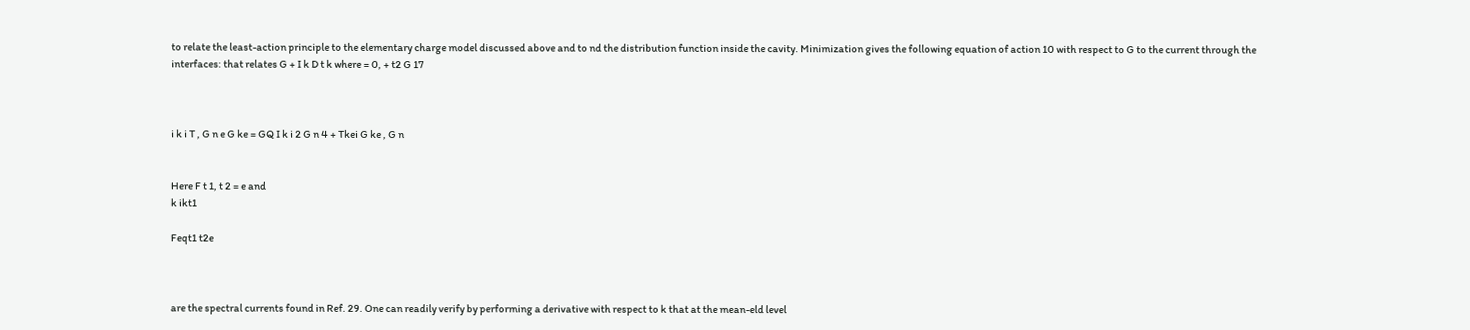to relate the least-action principle to the elementary charge model discussed above and to nd the distribution function inside the cavity. Minimization gives the following equation of action 10 with respect to G to the current through the interfaces: that relates G + I k D t k where = 0, + t2 G 17



i k i T , G n e G ke = GQ I k i 2 G n 4 + Tkei G ke , G n


Here F t 1, t 2 = e and
k ikt1

Feqt1 t2e



are the spectral currents found in Ref. 29. One can readily verify by performing a derivative with respect to k that at the mean-eld level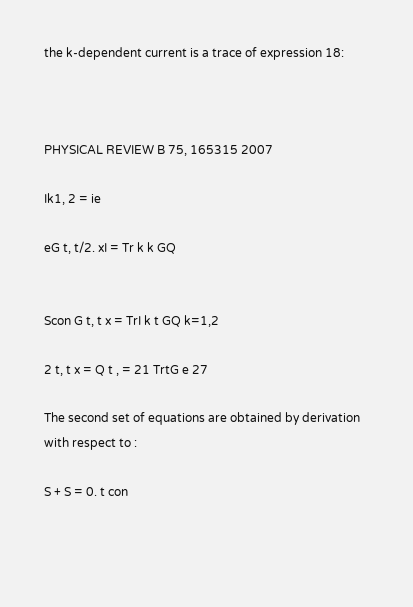the k-dependent current is a trace of expression 18:



PHYSICAL REVIEW B 75, 165315 2007

Ik1, 2 = ie

eG t, t/2. xI = Tr k k GQ


Scon G t, t x = TrI k t GQ k=1,2

2 t, t x = Q t , = 21 TrtG e 27

The second set of equations are obtained by derivation with respect to :

S + S = 0. t con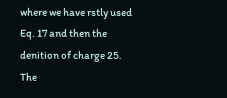where we have rstly used Eq. 17 and then the denition of charge 25. The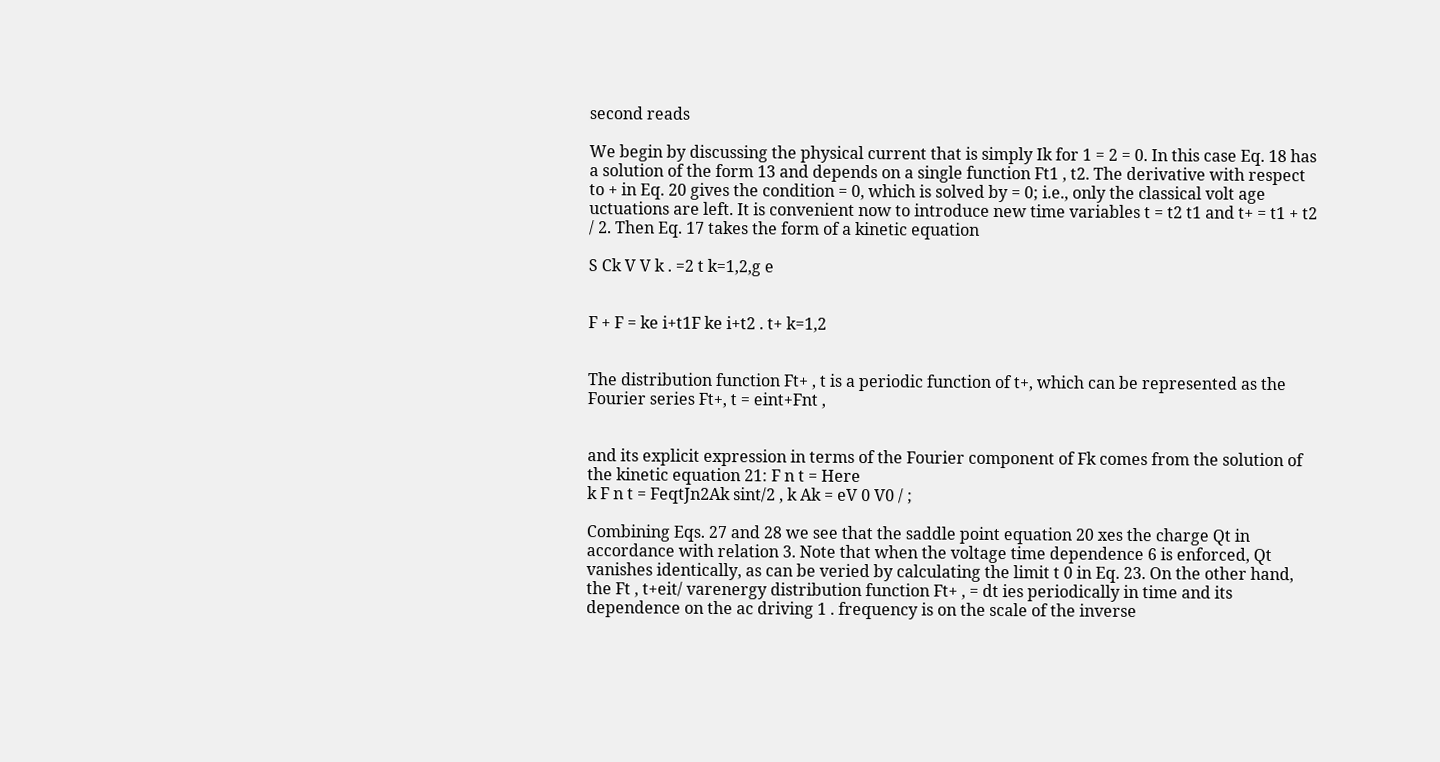second reads

We begin by discussing the physical current that is simply Ik for 1 = 2 = 0. In this case Eq. 18 has a solution of the form 13 and depends on a single function Ft1 , t2. The derivative with respect to + in Eq. 20 gives the condition = 0, which is solved by = 0; i.e., only the classical volt age uctuations are left. It is convenient now to introduce new time variables t = t2 t1 and t+ = t1 + t2 / 2. Then Eq. 17 takes the form of a kinetic equation

S Ck V V k . =2 t k=1,2,g e


F + F = ke i+t1F ke i+t2 . t+ k=1,2


The distribution function Ft+ , t is a periodic function of t+, which can be represented as the Fourier series Ft+, t = eint+Fnt ,


and its explicit expression in terms of the Fourier component of Fk comes from the solution of the kinetic equation 21: F n t = Here
k F n t = FeqtJn2Ak sint/2 , k Ak = eV 0 V0 / ;

Combining Eqs. 27 and 28 we see that the saddle point equation 20 xes the charge Qt in accordance with relation 3. Note that when the voltage time dependence 6 is enforced, Qt vanishes identically, as can be veried by calculating the limit t 0 in Eq. 23. On the other hand, the Ft , t+eit/ varenergy distribution function Ft+ , = dt ies periodically in time and its dependence on the ac driving 1 . frequency is on the scale of the inverse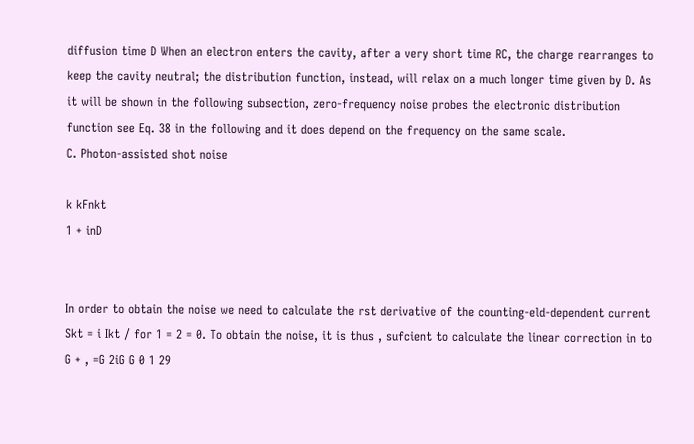diffusion time D When an electron enters the cavity, after a very short time RC, the charge rearranges to keep the cavity neutral; the distribution function, instead, will relax on a much longer time given by D. As it will be shown in the following subsection, zero-frequency noise probes the electronic distribution function see Eq. 38 in the following and it does depend on the frequency on the same scale.
C. Photon-assisted shot noise

k kFnkt
1 + inD


In order to obtain the noise we need to calculate the rst derivative of the counting-eld-dependent current Skt = i Ikt / for 1 = 2 = 0. To obtain the noise, it is thus , sufcient to calculate the linear correction in to G + , =G 2iG G 0 1 29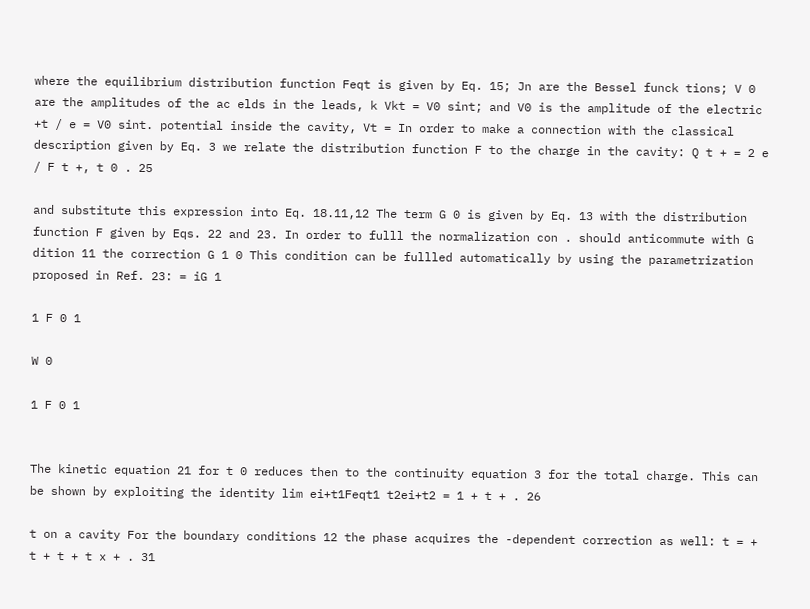where the equilibrium distribution function Feqt is given by Eq. 15; Jn are the Bessel funck tions; V 0 are the amplitudes of the ac elds in the leads, k Vkt = V0 sint; and V0 is the amplitude of the electric +t / e = V0 sint. potential inside the cavity, Vt = In order to make a connection with the classical description given by Eq. 3 we relate the distribution function F to the charge in the cavity: Q t + = 2 e / F t +, t 0 . 25

and substitute this expression into Eq. 18.11,12 The term G 0 is given by Eq. 13 with the distribution function F given by Eqs. 22 and 23. In order to fulll the normalization con . should anticommute with G dition 11 the correction G 1 0 This condition can be fullled automatically by using the parametrization proposed in Ref. 23: = iG 1

1 F 0 1

W 0

1 F 0 1


The kinetic equation 21 for t 0 reduces then to the continuity equation 3 for the total charge. This can be shown by exploiting the identity lim ei+t1Feqt1 t2ei+t2 = 1 + t + . 26

t on a cavity For the boundary conditions 12 the phase acquires the -dependent correction as well: t = + t + t + t x + . 31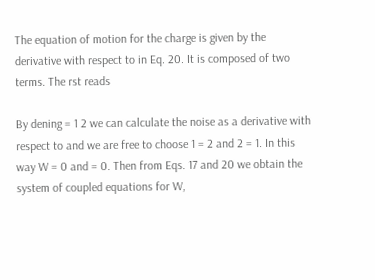The equation of motion for the charge is given by the derivative with respect to in Eq. 20. It is composed of two terms. The rst reads

By dening = 1 2 we can calculate the noise as a derivative with respect to and we are free to choose 1 = 2 and 2 = 1. In this way W = 0 and = 0. Then from Eqs. 17 and 20 we obtain the system of coupled equations for W,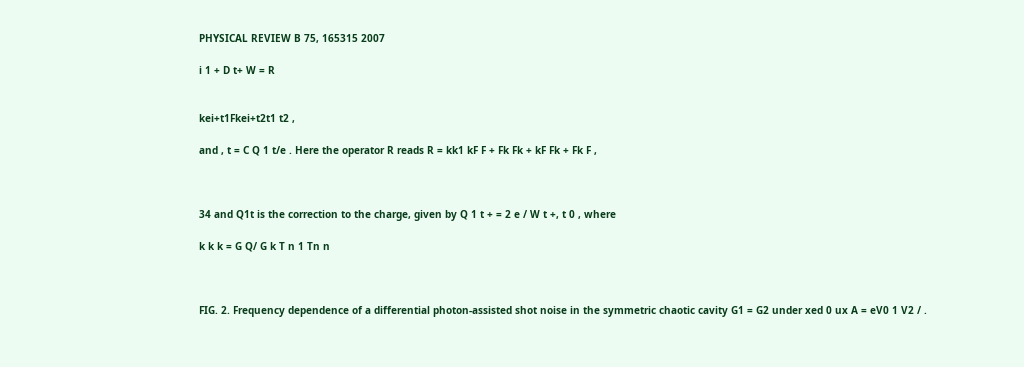PHYSICAL REVIEW B 75, 165315 2007

i 1 + D t+ W = R


kei+t1Fkei+t2t1 t2 ,

and , t = C Q 1 t/e . Here the operator R reads R = kk1 kF F + Fk Fk + kF Fk + Fk F ,



34 and Q1t is the correction to the charge, given by Q 1 t + = 2 e / W t +, t 0 , where

k k k = G Q/ G k T n 1 Tn n



FIG. 2. Frequency dependence of a differential photon-assisted shot noise in the symmetric chaotic cavity G1 = G2 under xed 0 ux A = eV0 1 V2 / .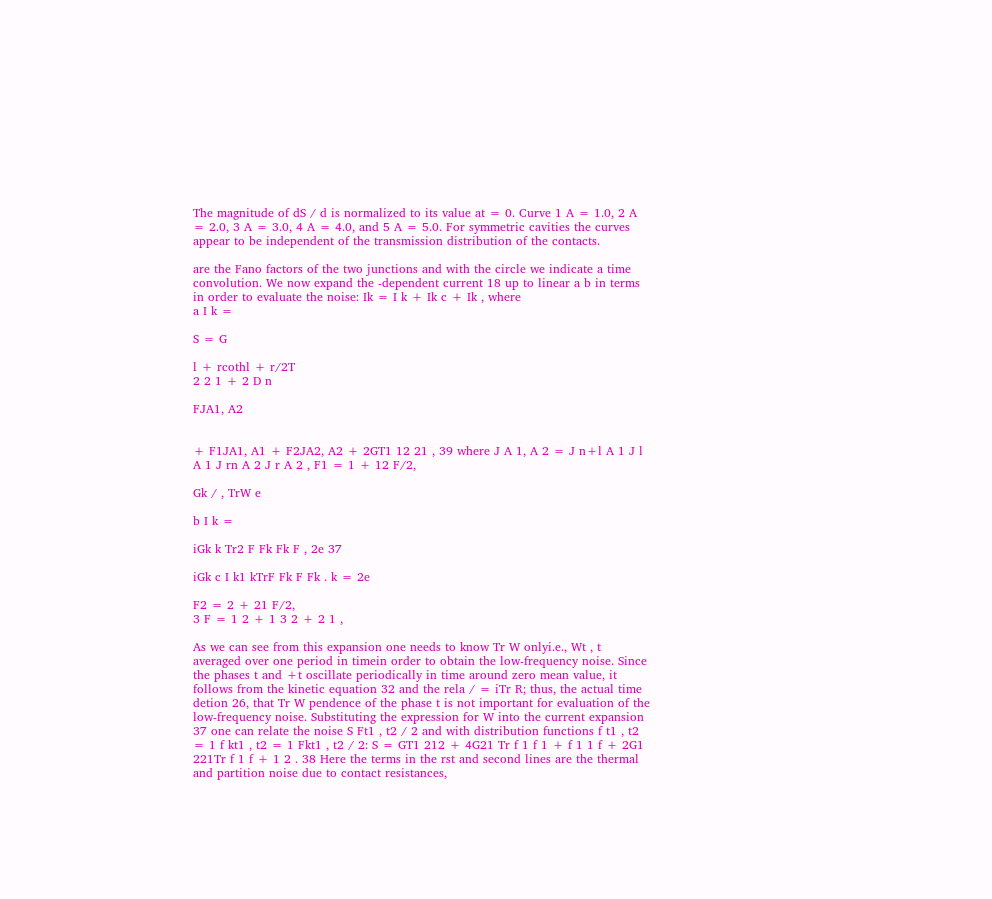The magnitude of dS / d is normalized to its value at = 0. Curve 1 A = 1.0, 2 A = 2.0, 3 A = 3.0, 4 A = 4.0, and 5 A = 5.0. For symmetric cavities the curves appear to be independent of the transmission distribution of the contacts.

are the Fano factors of the two junctions and with the circle we indicate a time convolution. We now expand the -dependent current 18 up to linear a b in terms in order to evaluate the noise: Ik = I k + Ik c + Ik , where
a I k =

S = G

l + rcothl + r/2T
2 2 1 + 2 D n

FJA1, A2


+ F1JA1, A1 + F2JA2, A2 + 2GT1 12 21 , 39 where J A 1, A 2 = J n+l A 1 J l A 1 J rn A 2 J r A 2 , F1 = 1 + 12 F/2,

Gk / , TrW e

b I k =

iGk k Tr2 F Fk Fk F , 2e 37

iGk c I k1 kTrF Fk F Fk . k = 2e

F2 = 2 + 21 F/2,
3 F = 1 2 + 1 3 2 + 2 1 ,

As we can see from this expansion one needs to know Tr W onlyi.e., Wt , t averaged over one period in timein order to obtain the low-frequency noise. Since the phases t and +t oscillate periodically in time around zero mean value, it follows from the kinetic equation 32 and the rela / = iTr R; thus, the actual time detion 26, that Tr W pendence of the phase t is not important for evaluation of the low-frequency noise. Substituting the expression for W into the current expansion 37 one can relate the noise S Ft1 , t2 / 2 and with distribution functions f t1 , t2 = 1 f kt1 , t2 = 1 Fkt1 , t2 / 2: S = GT1 212 + 4G21 Tr f 1 f 1 + f 1 1 f + 2G1 221Tr f 1 f + 1 2 . 38 Here the terms in the rst and second lines are the thermal and partition noise due to contact resistances,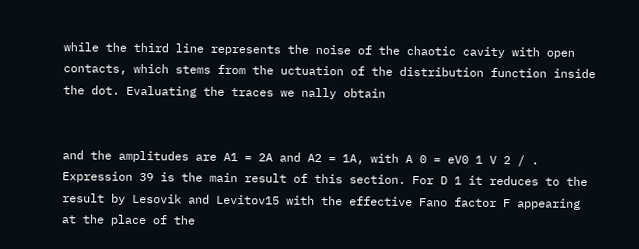while the third line represents the noise of the chaotic cavity with open contacts, which stems from the uctuation of the distribution function inside the dot. Evaluating the traces we nally obtain


and the amplitudes are A1 = 2A and A2 = 1A, with A 0 = eV0 1 V 2 / . Expression 39 is the main result of this section. For D 1 it reduces to the result by Lesovik and Levitov15 with the effective Fano factor F appearing at the place of the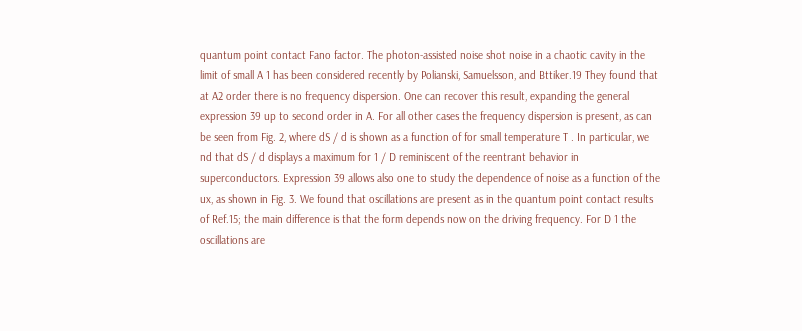quantum point contact Fano factor. The photon-assisted noise shot noise in a chaotic cavity in the limit of small A 1 has been considered recently by Polianski, Samuelsson, and Bttiker.19 They found that at A2 order there is no frequency dispersion. One can recover this result, expanding the general expression 39 up to second order in A. For all other cases the frequency dispersion is present, as can be seen from Fig. 2, where dS / d is shown as a function of for small temperature T . In particular, we nd that dS / d displays a maximum for 1 / D reminiscent of the reentrant behavior in superconductors. Expression 39 allows also one to study the dependence of noise as a function of the ux, as shown in Fig. 3. We found that oscillations are present as in the quantum point contact results of Ref.15; the main difference is that the form depends now on the driving frequency. For D 1 the oscillations are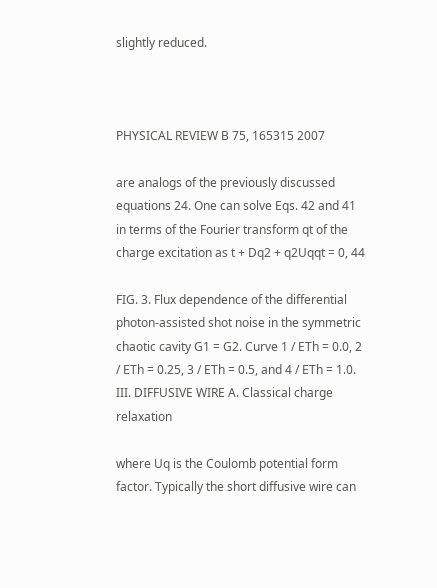slightly reduced.



PHYSICAL REVIEW B 75, 165315 2007

are analogs of the previously discussed equations 24. One can solve Eqs. 42 and 41 in terms of the Fourier transform qt of the charge excitation as t + Dq2 + q2Uqqt = 0, 44

FIG. 3. Flux dependence of the differential photon-assisted shot noise in the symmetric chaotic cavity G1 = G2. Curve 1 / ETh = 0.0, 2 / ETh = 0.25, 3 / ETh = 0.5, and 4 / ETh = 1.0. III. DIFFUSIVE WIRE A. Classical charge relaxation

where Uq is the Coulomb potential form factor. Typically the short diffusive wire can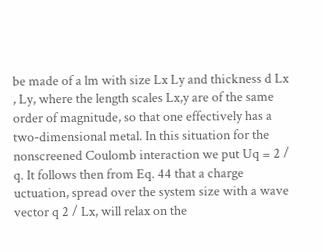be made of a lm with size Lx Ly and thickness d Lx , Ly, where the length scales Lx,y are of the same order of magnitude, so that one effectively has a two-dimensional metal. In this situation for the nonscreened Coulomb interaction we put Uq = 2 / q. It follows then from Eq. 44 that a charge uctuation, spread over the system size with a wave vector q 2 / Lx, will relax on the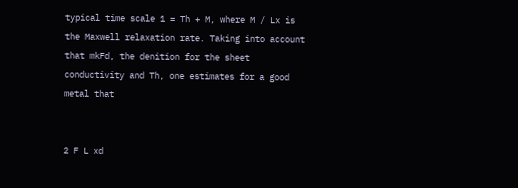typical time scale 1 = Th + M, where M / Lx is the Maxwell relaxation rate. Taking into account that mkFd, the denition for the sheet conductivity and Th, one estimates for a good metal that


2 F L xd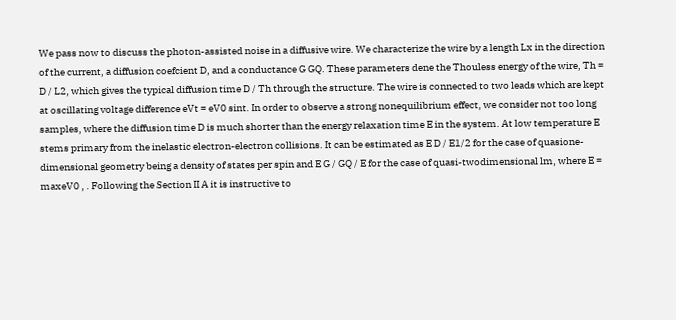We pass now to discuss the photon-assisted noise in a diffusive wire. We characterize the wire by a length Lx in the direction of the current, a diffusion coefcient D, and a conductance G GQ. These parameters dene the Thouless energy of the wire, Th = D / L2, which gives the typical diffusion time D / Th through the structure. The wire is connected to two leads which are kept at oscillating voltage difference eVt = eV0 sint. In order to observe a strong nonequilibrium effect, we consider not too long samples, where the diffusion time D is much shorter than the energy relaxation time E in the system. At low temperature E stems primary from the inelastic electron-electron collisions. It can be estimated as E D / E1/2 for the case of quasione-dimensional geometry being a density of states per spin and E G / GQ / E for the case of quasi-twodimensional lm, where E = maxeV0 , . Following the Section II A it is instructive to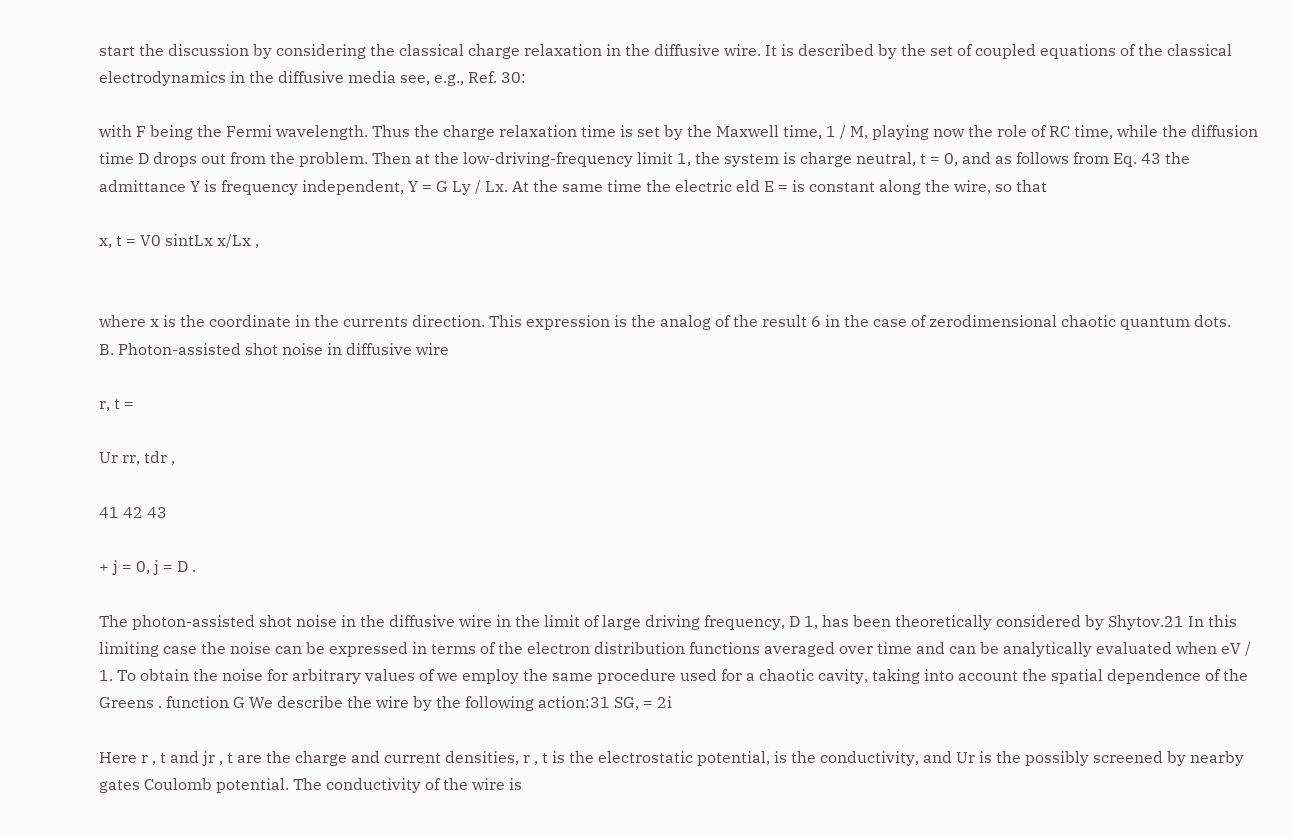start the discussion by considering the classical charge relaxation in the diffusive wire. It is described by the set of coupled equations of the classical electrodynamics in the diffusive media see, e.g., Ref. 30:

with F being the Fermi wavelength. Thus the charge relaxation time is set by the Maxwell time, 1 / M, playing now the role of RC time, while the diffusion time D drops out from the problem. Then at the low-driving-frequency limit 1, the system is charge neutral, t = 0, and as follows from Eq. 43 the admittance Y is frequency independent, Y = G Ly / Lx. At the same time the electric eld E = is constant along the wire, so that

x, t = V0 sintLx x/Lx ,


where x is the coordinate in the currents direction. This expression is the analog of the result 6 in the case of zerodimensional chaotic quantum dots.
B. Photon-assisted shot noise in diffusive wire

r, t =

Ur rr, tdr ,

41 42 43

+ j = 0, j = D .

The photon-assisted shot noise in the diffusive wire in the limit of large driving frequency, D 1, has been theoretically considered by Shytov.21 In this limiting case the noise can be expressed in terms of the electron distribution functions averaged over time and can be analytically evaluated when eV / 1. To obtain the noise for arbitrary values of we employ the same procedure used for a chaotic cavity, taking into account the spatial dependence of the Greens . function G We describe the wire by the following action:31 SG, = 2i

Here r , t and jr , t are the charge and current densities, r , t is the electrostatic potential, is the conductivity, and Ur is the possibly screened by nearby gates Coulomb potential. The conductivity of the wire is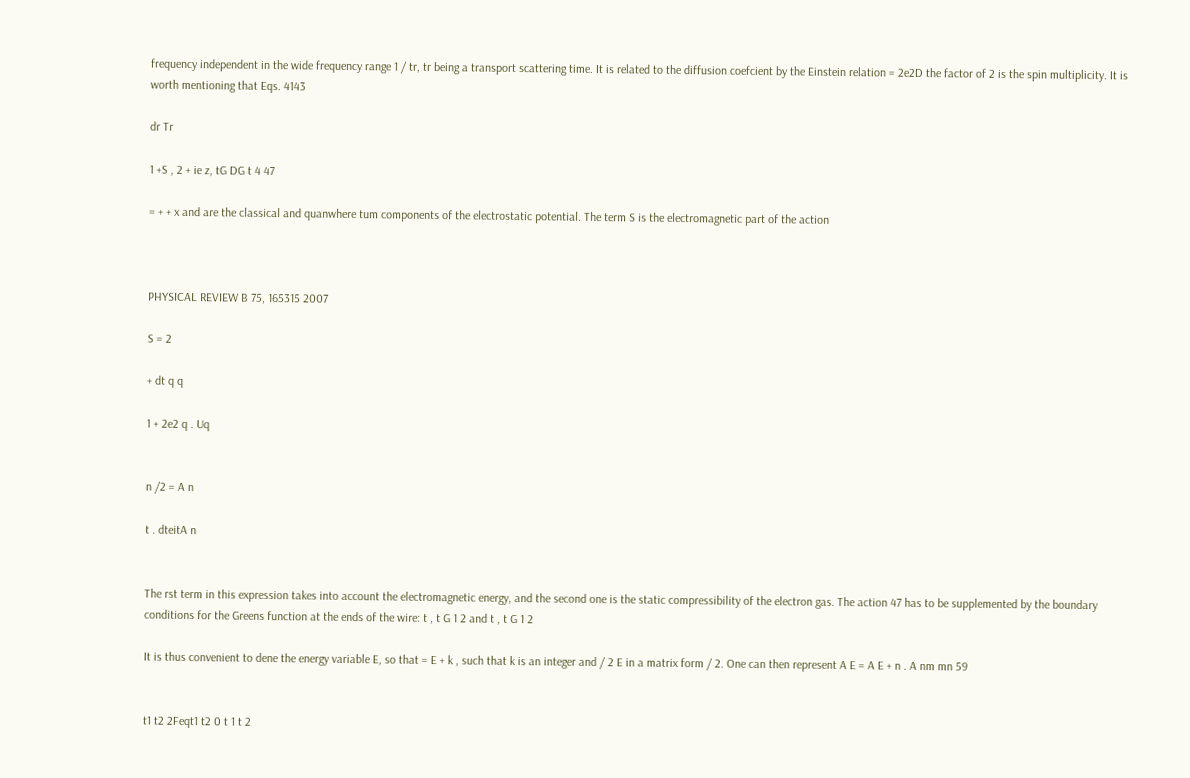frequency independent in the wide frequency range 1 / tr, tr being a transport scattering time. It is related to the diffusion coefcient by the Einstein relation = 2e2D the factor of 2 is the spin multiplicity. It is worth mentioning that Eqs. 4143

dr Tr

1 +S , 2 + ie z, tG DG t 4 47

= + + x and are the classical and quanwhere tum components of the electrostatic potential. The term S is the electromagnetic part of the action



PHYSICAL REVIEW B 75, 165315 2007

S = 2

+ dt q q

1 + 2e2 q . Uq


n /2 = A n

t . dteitA n


The rst term in this expression takes into account the electromagnetic energy, and the second one is the static compressibility of the electron gas. The action 47 has to be supplemented by the boundary conditions for the Greens function at the ends of the wire: t , t G 1 2 and t , t G 1 2

It is thus convenient to dene the energy variable E, so that = E + k , such that k is an integer and / 2 E in a matrix form / 2. One can then represent A E = A E + n . A nm mn 59


t1 t2 2Feqt1 t2 0 t 1 t 2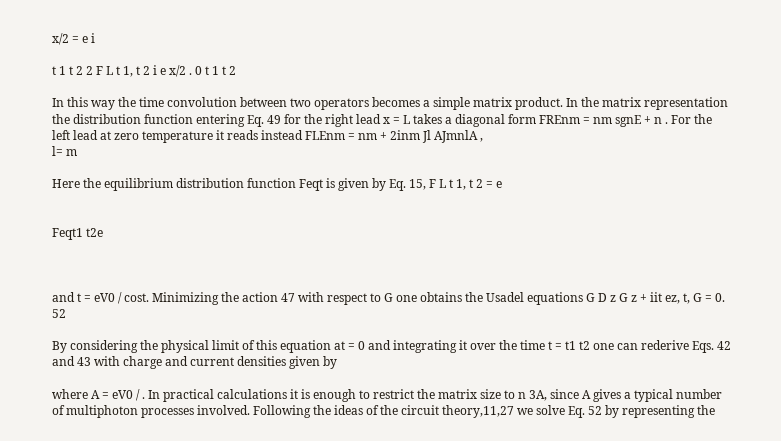x/2 = e i

t 1 t 2 2 F L t 1, t 2 i e x/2 . 0 t 1 t 2

In this way the time convolution between two operators becomes a simple matrix product. In the matrix representation the distribution function entering Eq. 49 for the right lead x = L takes a diagonal form FREnm = nm sgnE + n . For the left lead at zero temperature it reads instead FLEnm = nm + 2inm Jl AJmnlA ,
l= m

Here the equilibrium distribution function Feqt is given by Eq. 15, F L t 1, t 2 = e


Feqt1 t2e



and t = eV0 / cost. Minimizing the action 47 with respect to G one obtains the Usadel equations G D z G z + iit ez, t, G = 0. 52

By considering the physical limit of this equation at = 0 and integrating it over the time t = t1 t2 one can rederive Eqs. 42 and 43 with charge and current densities given by

where A = eV0 / . In practical calculations it is enough to restrict the matrix size to n 3A, since A gives a typical number of multiphoton processes involved. Following the ideas of the circuit theory,11,27 we solve Eq. 52 by representing the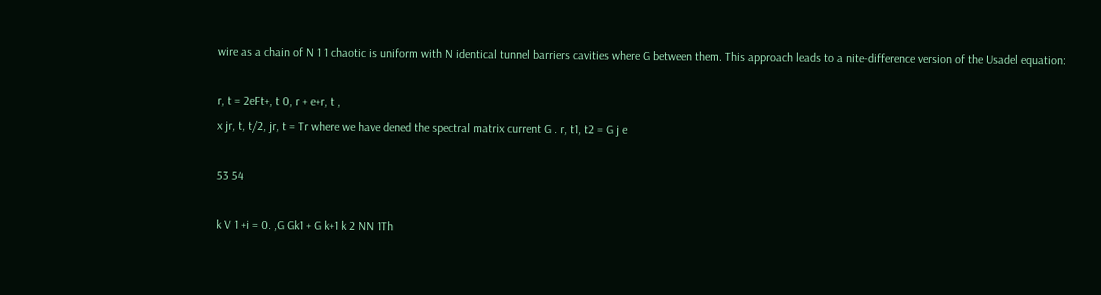wire as a chain of N 1 1 chaotic is uniform with N identical tunnel barriers cavities where G between them. This approach leads to a nite-difference version of the Usadel equation:

r, t = 2eFt+, t 0, r + e+r, t ,
x jr, t, t/2, jr, t = Tr where we have dened the spectral matrix current G . r, t1, t2 = G j e

53 54

k V 1 +i = 0. ,G Gk1 + G k+1 k 2 NN 1Th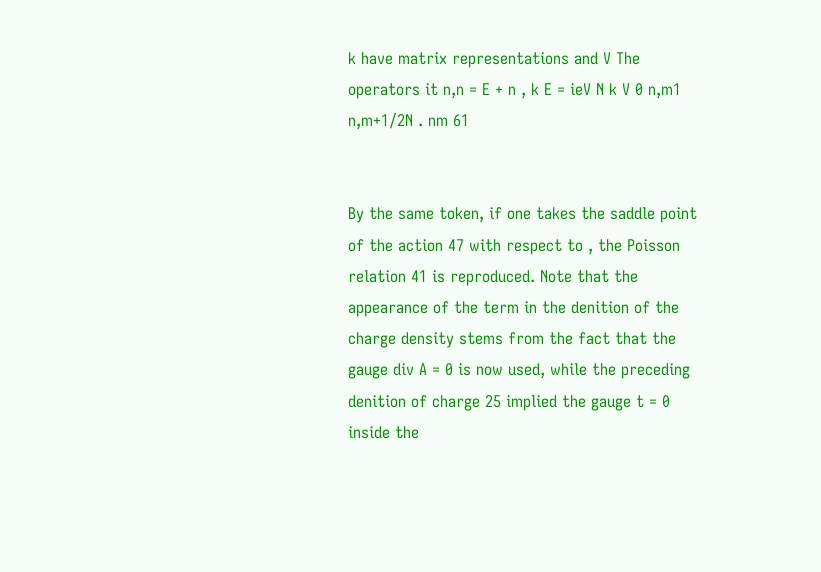k have matrix representations and V The operators it n,n = E + n , k E = ieV N k V 0 n,m1 n,m+1/2N . nm 61


By the same token, if one takes the saddle point of the action 47 with respect to , the Poisson relation 41 is reproduced. Note that the appearance of the term in the denition of the charge density stems from the fact that the gauge div A = 0 is now used, while the preceding denition of charge 25 implied the gauge t = 0 inside the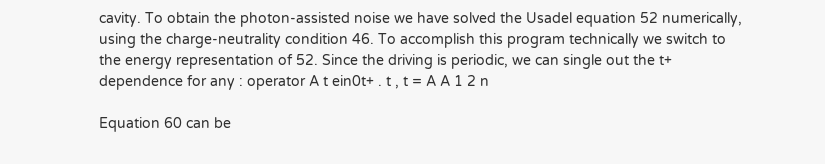cavity. To obtain the photon-assisted noise we have solved the Usadel equation 52 numerically, using the charge-neutrality condition 46. To accomplish this program technically we switch to the energy representation of 52. Since the driving is periodic, we can single out the t+ dependence for any : operator A t ein0t+ . t , t = A A 1 2 n

Equation 60 can be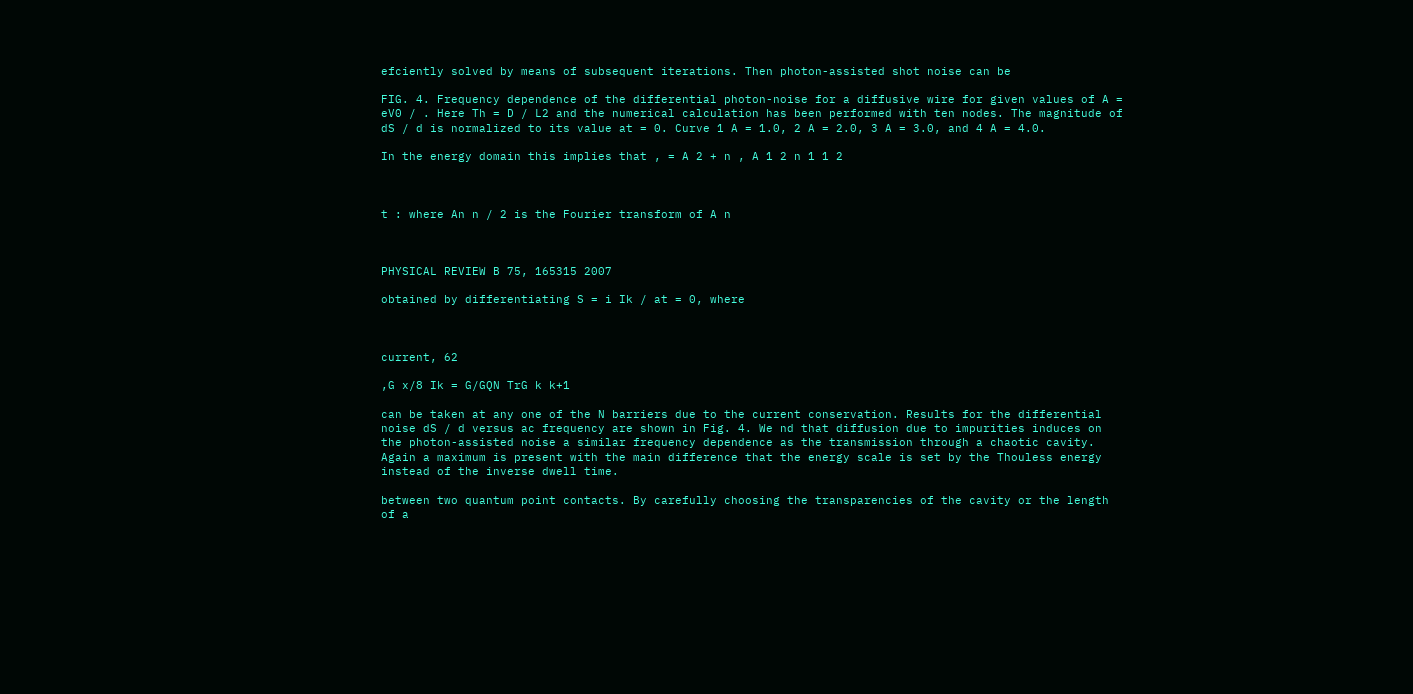efciently solved by means of subsequent iterations. Then photon-assisted shot noise can be

FIG. 4. Frequency dependence of the differential photon-noise for a diffusive wire for given values of A = eV0 / . Here Th = D / L2 and the numerical calculation has been performed with ten nodes. The magnitude of dS / d is normalized to its value at = 0. Curve 1 A = 1.0, 2 A = 2.0, 3 A = 3.0, and 4 A = 4.0.

In the energy domain this implies that , = A 2 + n , A 1 2 n 1 1 2



t : where An n / 2 is the Fourier transform of A n



PHYSICAL REVIEW B 75, 165315 2007

obtained by differentiating S = i Ik / at = 0, where



current, 62

,G x/8 Ik = G/GQN TrG k k+1

can be taken at any one of the N barriers due to the current conservation. Results for the differential noise dS / d versus ac frequency are shown in Fig. 4. We nd that diffusion due to impurities induces on the photon-assisted noise a similar frequency dependence as the transmission through a chaotic cavity. Again a maximum is present with the main difference that the energy scale is set by the Thouless energy instead of the inverse dwell time.

between two quantum point contacts. By carefully choosing the transparencies of the cavity or the length of a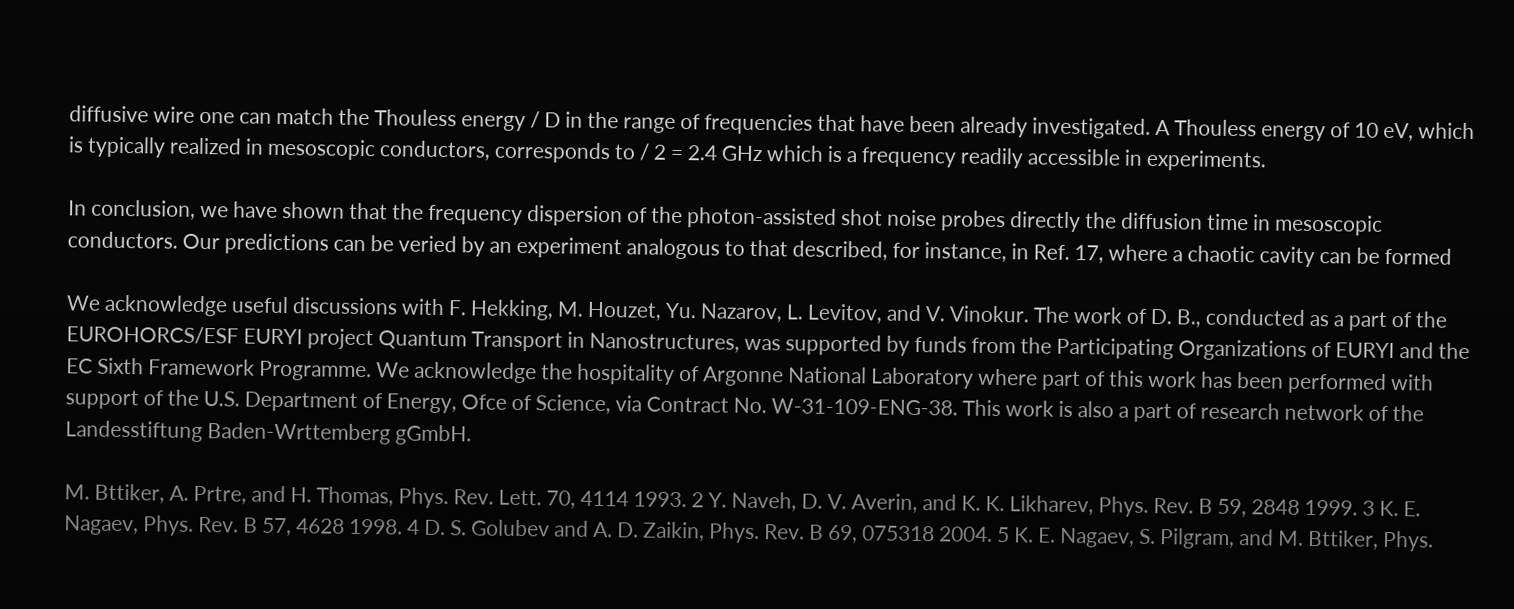diffusive wire one can match the Thouless energy / D in the range of frequencies that have been already investigated. A Thouless energy of 10 eV, which is typically realized in mesoscopic conductors, corresponds to / 2 = 2.4 GHz which is a frequency readily accessible in experiments.

In conclusion, we have shown that the frequency dispersion of the photon-assisted shot noise probes directly the diffusion time in mesoscopic conductors. Our predictions can be veried by an experiment analogous to that described, for instance, in Ref. 17, where a chaotic cavity can be formed

We acknowledge useful discussions with F. Hekking, M. Houzet, Yu. Nazarov, L. Levitov, and V. Vinokur. The work of D. B., conducted as a part of the EUROHORCS/ESF EURYI project Quantum Transport in Nanostructures, was supported by funds from the Participating Organizations of EURYI and the EC Sixth Framework Programme. We acknowledge the hospitality of Argonne National Laboratory where part of this work has been performed with support of the U.S. Department of Energy, Ofce of Science, via Contract No. W-31-109-ENG-38. This work is also a part of research network of the Landesstiftung Baden-Wrttemberg gGmbH.

M. Bttiker, A. Prtre, and H. Thomas, Phys. Rev. Lett. 70, 4114 1993. 2 Y. Naveh, D. V. Averin, and K. K. Likharev, Phys. Rev. B 59, 2848 1999. 3 K. E. Nagaev, Phys. Rev. B 57, 4628 1998. 4 D. S. Golubev and A. D. Zaikin, Phys. Rev. B 69, 075318 2004. 5 K. E. Nagaev, S. Pilgram, and M. Bttiker, Phys.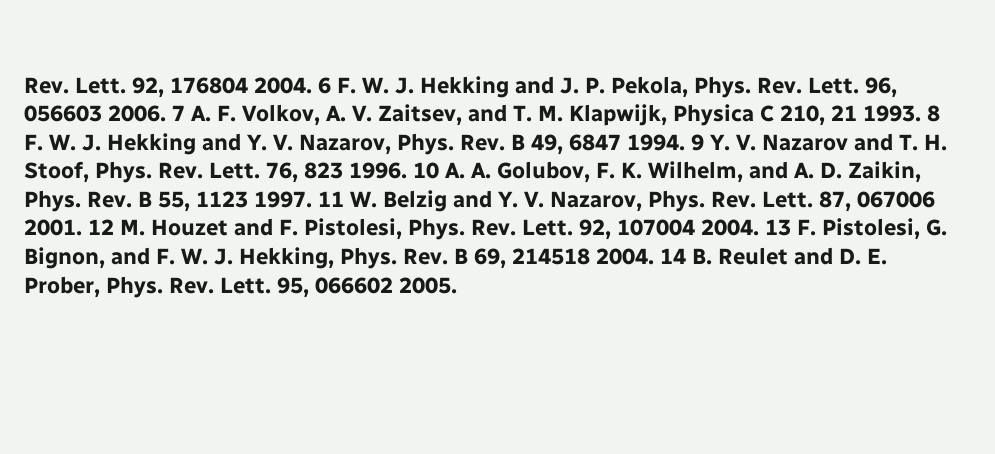Rev. Lett. 92, 176804 2004. 6 F. W. J. Hekking and J. P. Pekola, Phys. Rev. Lett. 96, 056603 2006. 7 A. F. Volkov, A. V. Zaitsev, and T. M. Klapwijk, Physica C 210, 21 1993. 8 F. W. J. Hekking and Y. V. Nazarov, Phys. Rev. B 49, 6847 1994. 9 Y. V. Nazarov and T. H. Stoof, Phys. Rev. Lett. 76, 823 1996. 10 A. A. Golubov, F. K. Wilhelm, and A. D. Zaikin, Phys. Rev. B 55, 1123 1997. 11 W. Belzig and Y. V. Nazarov, Phys. Rev. Lett. 87, 067006 2001. 12 M. Houzet and F. Pistolesi, Phys. Rev. Lett. 92, 107004 2004. 13 F. Pistolesi, G. Bignon, and F. W. J. Hekking, Phys. Rev. B 69, 214518 2004. 14 B. Reulet and D. E. Prober, Phys. Rev. Lett. 95, 066602 2005.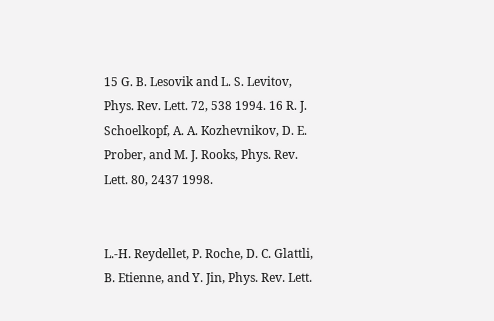15 G. B. Lesovik and L. S. Levitov, Phys. Rev. Lett. 72, 538 1994. 16 R. J. Schoelkopf, A. A. Kozhevnikov, D. E. Prober, and M. J. Rooks, Phys. Rev. Lett. 80, 2437 1998.


L.-H. Reydellet, P. Roche, D. C. Glattli, B. Etienne, and Y. Jin, Phys. Rev. Lett.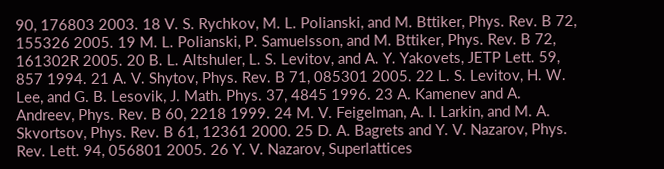90, 176803 2003. 18 V. S. Rychkov, M. L. Polianski, and M. Bttiker, Phys. Rev. B 72, 155326 2005. 19 M. L. Polianski, P. Samuelsson, and M. Bttiker, Phys. Rev. B 72, 161302R 2005. 20 B. L. Altshuler, L. S. Levitov, and A. Y. Yakovets, JETP Lett. 59, 857 1994. 21 A. V. Shytov, Phys. Rev. B 71, 085301 2005. 22 L. S. Levitov, H. W. Lee, and G. B. Lesovik, J. Math. Phys. 37, 4845 1996. 23 A. Kamenev and A. Andreev, Phys. Rev. B 60, 2218 1999. 24 M. V. Feigelman, A. I. Larkin, and M. A. Skvortsov, Phys. Rev. B 61, 12361 2000. 25 D. A. Bagrets and Y. V. Nazarov, Phys. Rev. Lett. 94, 056801 2005. 26 Y. V. Nazarov, Superlattices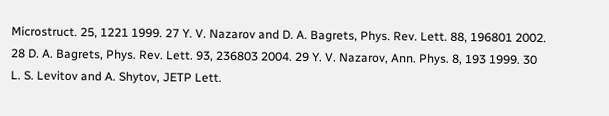Microstruct. 25, 1221 1999. 27 Y. V. Nazarov and D. A. Bagrets, Phys. Rev. Lett. 88, 196801 2002. 28 D. A. Bagrets, Phys. Rev. Lett. 93, 236803 2004. 29 Y. V. Nazarov, Ann. Phys. 8, 193 1999. 30 L. S. Levitov and A. Shytov, JETP Lett.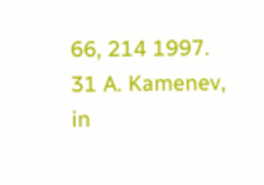66, 214 1997. 31 A. Kamenev, in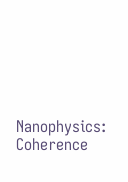Nanophysics: Coherence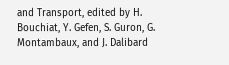and Transport, edited by H. Bouchiat, Y. Gefen, S. Guron, G. Montambaux, and J. Dalibard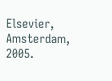Elsevier, Amsterdam, 2005.